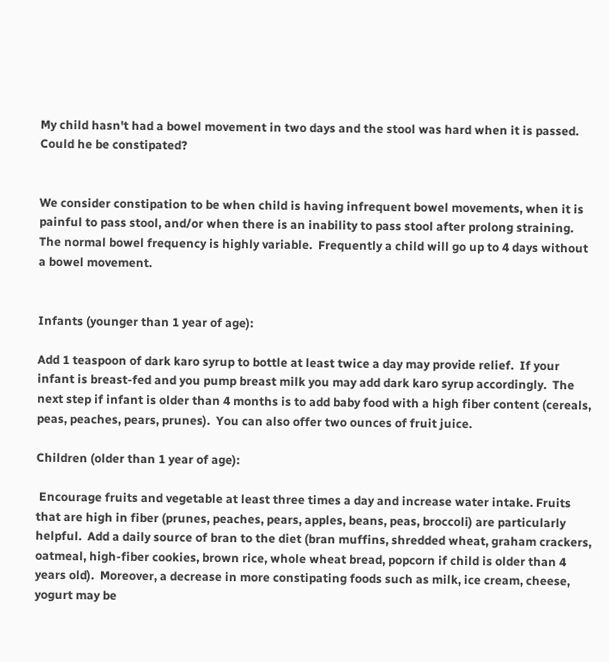My child hasn't had a bowel movement in two days and the stool was hard when it is passed.  Could he be constipated?


We consider constipation to be when child is having infrequent bowel movements, when it is painful to pass stool, and/or when there is an inability to pass stool after prolong straining.  The normal bowel frequency is highly variable.  Frequently a child will go up to 4 days without a bowel movement.


Infants (younger than 1 year of age):

Add 1 teaspoon of dark karo syrup to bottle at least twice a day may provide relief.  If your infant is breast-fed and you pump breast milk you may add dark karo syrup accordingly.  The next step if infant is older than 4 months is to add baby food with a high fiber content (cereals, peas, peaches, pears, prunes).  You can also offer two ounces of fruit juice.

Children (older than 1 year of age):

 Encourage fruits and vegetable at least three times a day and increase water intake. Fruits that are high in fiber (prunes, peaches, pears, apples, beans, peas, broccoli) are particularly helpful.  Add a daily source of bran to the diet (bran muffins, shredded wheat, graham crackers, oatmeal, high-fiber cookies, brown rice, whole wheat bread, popcorn if child is older than 4 years old).  Moreover, a decrease in more constipating foods such as milk, ice cream, cheese, yogurt may be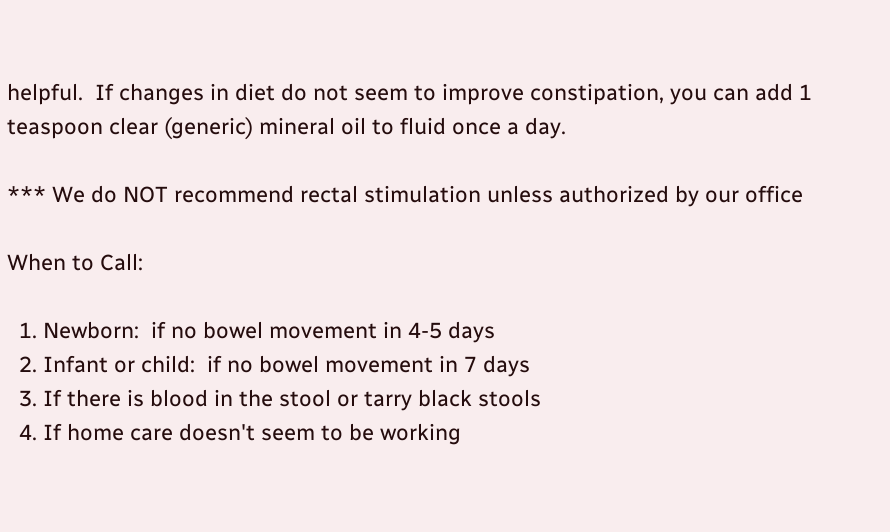helpful.  If changes in diet do not seem to improve constipation, you can add 1 teaspoon clear (generic) mineral oil to fluid once a day.

*** We do NOT recommend rectal stimulation unless authorized by our office

When to Call:

  1. Newborn:  if no bowel movement in 4-5 days
  2. Infant or child:  if no bowel movement in 7 days
  3. If there is blood in the stool or tarry black stools
  4. If home care doesn't seem to be working